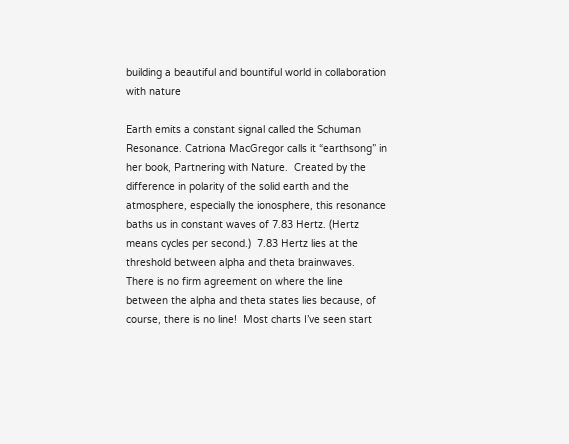building a beautiful and bountiful world in collaboration with nature

Earth emits a constant signal called the Schuman Resonance. Catriona MacGregor calls it “earthsong” in her book, Partnering with Nature.  Created by the difference in polarity of the solid earth and the atmosphere, especially the ionosphere, this resonance baths us in constant waves of 7.83 Hertz. (Hertz means cycles per second.)  7.83 Hertz lies at the threshold between alpha and theta brainwaves.  There is no firm agreement on where the line between the alpha and theta states lies because, of course, there is no line!  Most charts I’ve seen start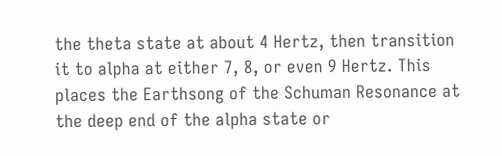the theta state at about 4 Hertz, then transition it to alpha at either 7, 8, or even 9 Hertz. This places the Earthsong of the Schuman Resonance at the deep end of the alpha state or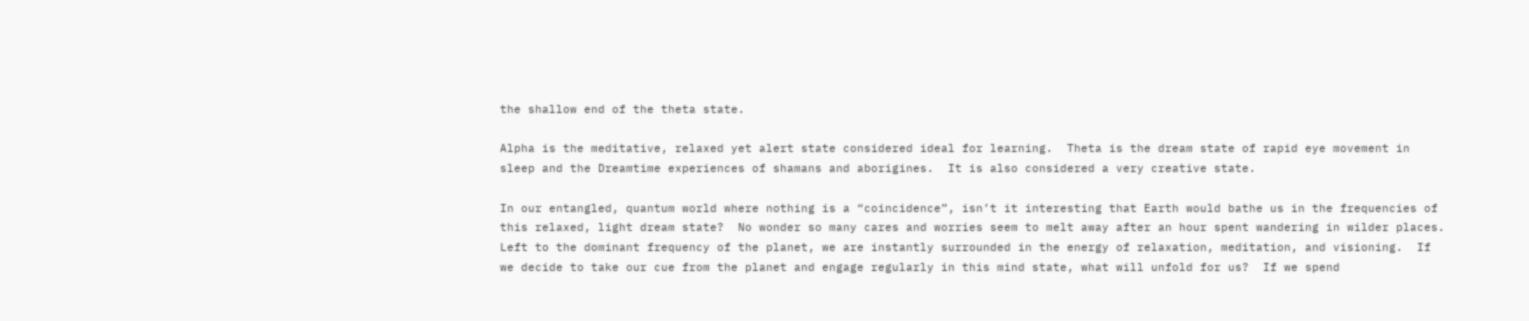the shallow end of the theta state.

Alpha is the meditative, relaxed yet alert state considered ideal for learning.  Theta is the dream state of rapid eye movement in sleep and the Dreamtime experiences of shamans and aborigines.  It is also considered a very creative state.

In our entangled, quantum world where nothing is a “coincidence”, isn’t it interesting that Earth would bathe us in the frequencies of this relaxed, light dream state?  No wonder so many cares and worries seem to melt away after an hour spent wandering in wilder places.  Left to the dominant frequency of the planet, we are instantly surrounded in the energy of relaxation, meditation, and visioning.  If we decide to take our cue from the planet and engage regularly in this mind state, what will unfold for us?  If we spend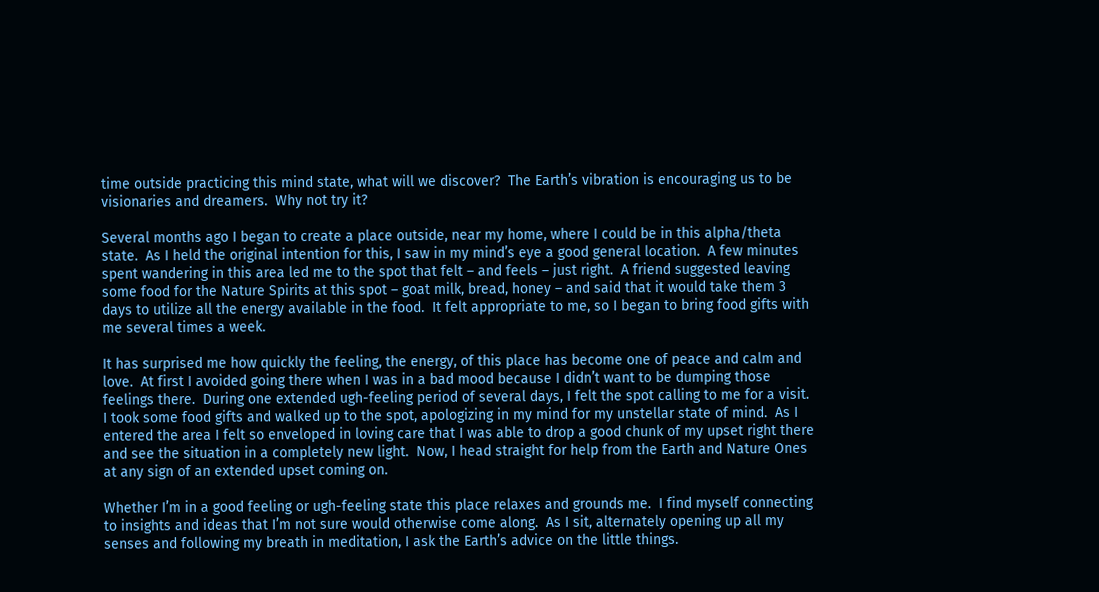time outside practicing this mind state, what will we discover?  The Earth’s vibration is encouraging us to be visionaries and dreamers.  Why not try it?

Several months ago I began to create a place outside, near my home, where I could be in this alpha/theta state.  As I held the original intention for this, I saw in my mind’s eye a good general location.  A few minutes spent wandering in this area led me to the spot that felt – and feels – just right.  A friend suggested leaving some food for the Nature Spirits at this spot – goat milk, bread, honey – and said that it would take them 3 days to utilize all the energy available in the food.  It felt appropriate to me, so I began to bring food gifts with me several times a week.

It has surprised me how quickly the feeling, the energy, of this place has become one of peace and calm and love.  At first I avoided going there when I was in a bad mood because I didn’t want to be dumping those feelings there.  During one extended ugh-feeling period of several days, I felt the spot calling to me for a visit.  I took some food gifts and walked up to the spot, apologizing in my mind for my unstellar state of mind.  As I entered the area I felt so enveloped in loving care that I was able to drop a good chunk of my upset right there and see the situation in a completely new light.  Now, I head straight for help from the Earth and Nature Ones at any sign of an extended upset coming on.

Whether I’m in a good feeling or ugh-feeling state this place relaxes and grounds me.  I find myself connecting to insights and ideas that I’m not sure would otherwise come along.  As I sit, alternately opening up all my senses and following my breath in meditation, I ask the Earth’s advice on the little things.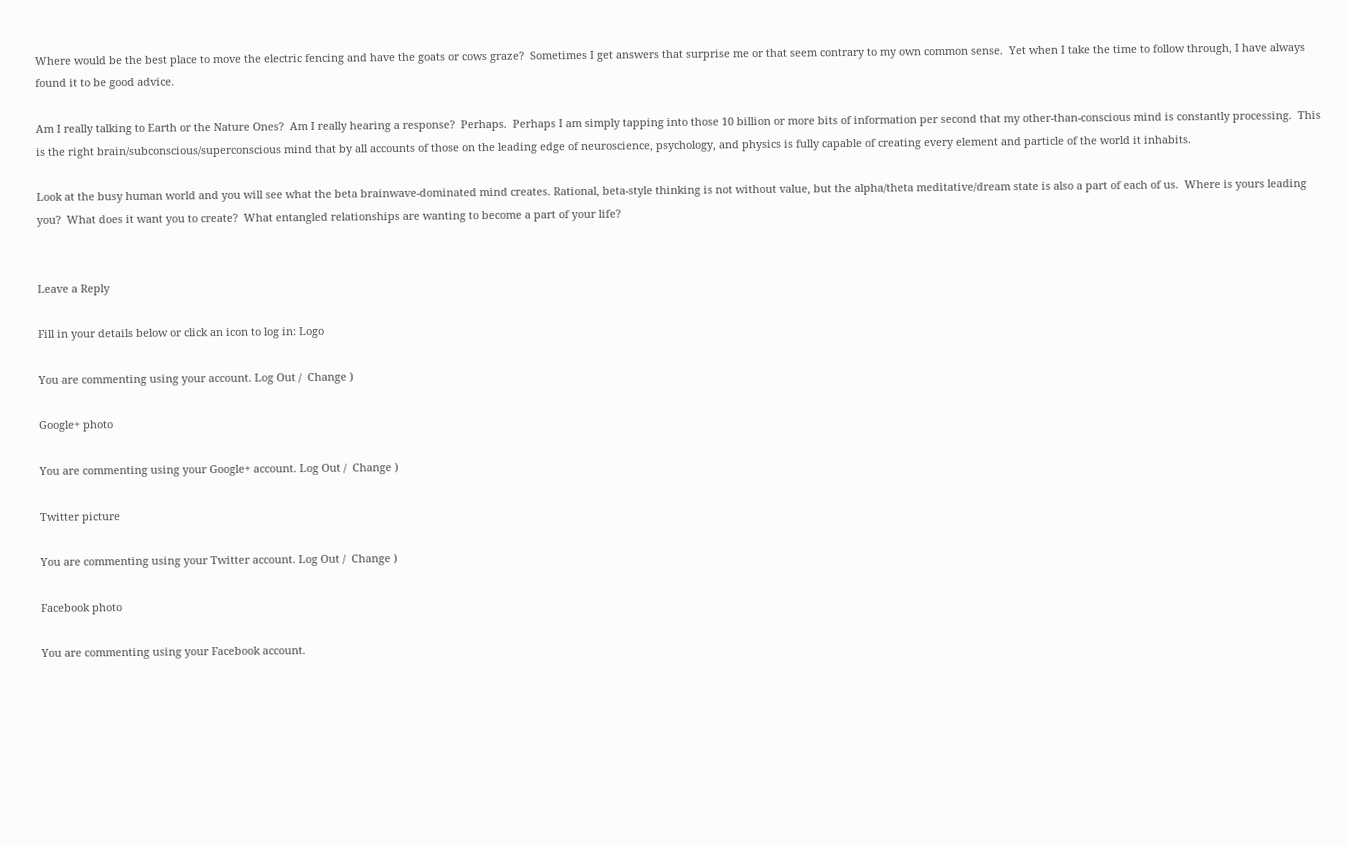Where would be the best place to move the electric fencing and have the goats or cows graze?  Sometimes I get answers that surprise me or that seem contrary to my own common sense.  Yet when I take the time to follow through, I have always found it to be good advice.

Am I really talking to Earth or the Nature Ones?  Am I really hearing a response?  Perhaps.  Perhaps I am simply tapping into those 10 billion or more bits of information per second that my other-than-conscious mind is constantly processing.  This is the right brain/subconscious/superconscious mind that by all accounts of those on the leading edge of neuroscience, psychology, and physics is fully capable of creating every element and particle of the world it inhabits.

Look at the busy human world and you will see what the beta brainwave-dominated mind creates. Rational, beta-style thinking is not without value, but the alpha/theta meditative/dream state is also a part of each of us.  Where is yours leading you?  What does it want you to create?  What entangled relationships are wanting to become a part of your life?


Leave a Reply

Fill in your details below or click an icon to log in: Logo

You are commenting using your account. Log Out /  Change )

Google+ photo

You are commenting using your Google+ account. Log Out /  Change )

Twitter picture

You are commenting using your Twitter account. Log Out /  Change )

Facebook photo

You are commenting using your Facebook account.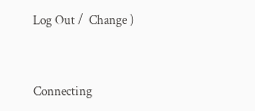Log Out /  Change )


Connecting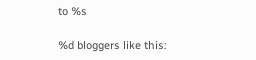to %s

%d bloggers like this: